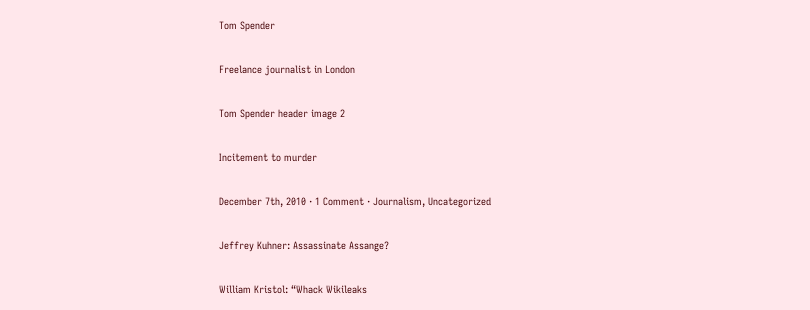Tom Spender

Freelance journalist in London

Tom Spender header image 2

Incitement to murder

December 7th, 2010 · 1 Comment · Journalism, Uncategorized

Jeffrey Kuhner: Assassinate Assange?

William Kristol: “Whack Wikileaks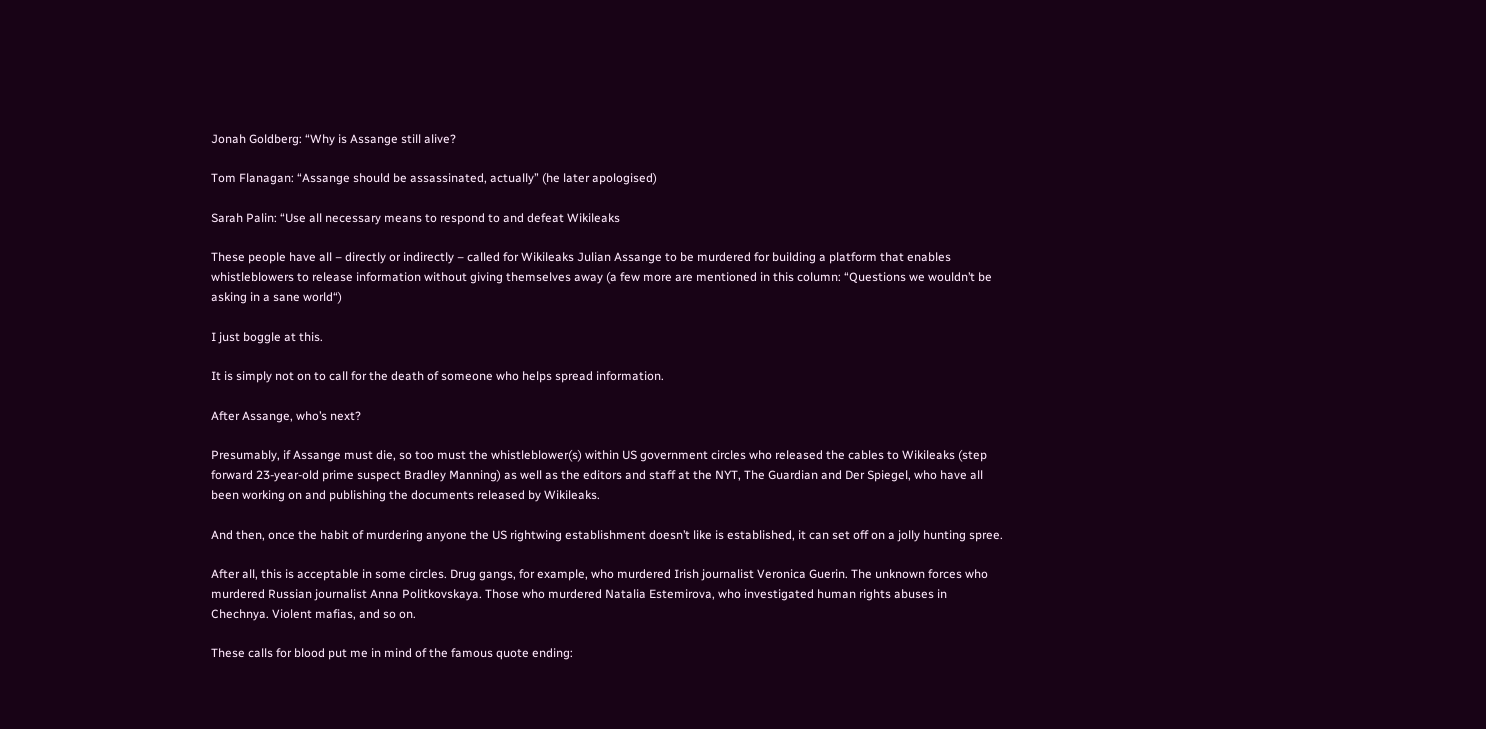Jonah Goldberg: “Why is Assange still alive?

Tom Flanagan: “Assange should be assassinated, actually” (he later apologised)

Sarah Palin: “Use all necessary means to respond to and defeat Wikileaks

These people have all – directly or indirectly – called for Wikileaks Julian Assange to be murdered for building a platform that enables whistleblowers to release information without giving themselves away (a few more are mentioned in this column: “Questions we wouldn’t be asking in a sane world“)

I just boggle at this.

It is simply not on to call for the death of someone who helps spread information.

After Assange, who’s next?

Presumably, if Assange must die, so too must the whistleblower(s) within US government circles who released the cables to Wikileaks (step forward 23-year-old prime suspect Bradley Manning) as well as the editors and staff at the NYT, The Guardian and Der Spiegel, who have all been working on and publishing the documents released by Wikileaks.

And then, once the habit of murdering anyone the US rightwing establishment doesn’t like is established, it can set off on a jolly hunting spree.

After all, this is acceptable in some circles. Drug gangs, for example, who murdered Irish journalist Veronica Guerin. The unknown forces who murdered Russian journalist Anna Politkovskaya. Those who murdered Natalia Estemirova, who investigated human rights abuses in Chechnya. Violent mafias, and so on.

These calls for blood put me in mind of the famous quote ending: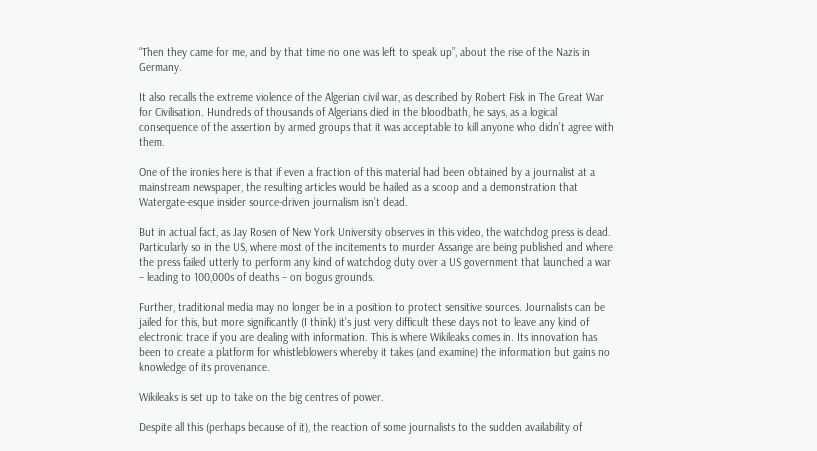“Then they came for me, and by that time no one was left to speak up”, about the rise of the Nazis in Germany.

It also recalls the extreme violence of the Algerian civil war, as described by Robert Fisk in The Great War for Civilisation. Hundreds of thousands of Algerians died in the bloodbath, he says, as a logical consequence of the assertion by armed groups that it was acceptable to kill anyone who didn’t agree with them.

One of the ironies here is that if even a fraction of this material had been obtained by a journalist at a mainstream newspaper, the resulting articles would be hailed as a scoop and a demonstration that Watergate-esque insider source-driven journalism isn’t dead.

But in actual fact, as Jay Rosen of New York University observes in this video, the watchdog press is dead. Particularly so in the US, where most of the incitements to murder Assange are being published and where the press failed utterly to perform any kind of watchdog duty over a US government that launched a war – leading to 100,000s of deaths – on bogus grounds.

Further, traditional media may no longer be in a position to protect sensitive sources. Journalists can be jailed for this, but more significantly (I think) it’s just very difficult these days not to leave any kind of electronic trace if you are dealing with information. This is where Wikileaks comes in. Its innovation has been to create a platform for whistleblowers whereby it takes (and examine) the information but gains no knowledge of its provenance.

Wikileaks is set up to take on the big centres of power.

Despite all this (perhaps because of it), the reaction of some journalists to the sudden availability of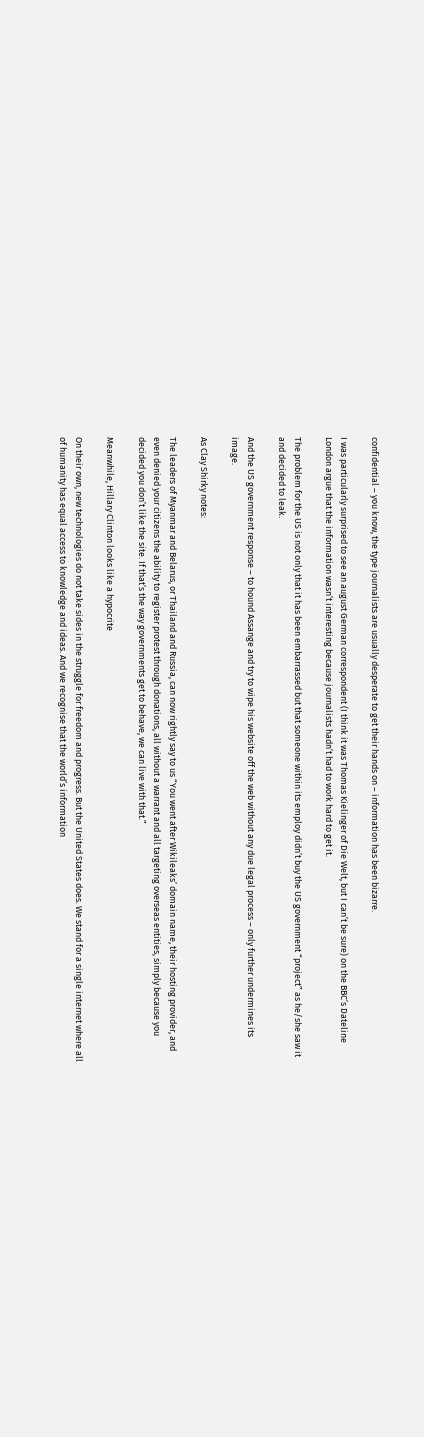confidential – you know, the type journalists are usually desperate to get their hands on – information has been bizarre.

I was particularly surprised to see an august German correspondent (I think it was Thomas Kielinger of Die Welt, but I can’t be sure) on the BBC’s Dateline London argue that the information wasn’t interesting because journalists hadn’t had to work hard to get it.

The problem for the US is not only that it has been embarrassed but that someone within its employ didn’t buy the US government “project” as he/she saw it and decided to leak.

And the US government response – to hound Assange and try to wipe his website off the web without any due legal process – only further undermines its image.

As Clay Shirky notes:

The leaders of Myanmar and Belarus, or Thailand and Russia, can now rightly say to us “You went after Wikileaks’ domain name, their hosting provider, and even denied your citizens the ability to register protest through donations, all without a warrant and all targeting overseas entities, simply because you decided you don’t like the site. If that’s the way governments get to behave, we can live with that.”

Meanwhile, Hillary Clinton looks like a hypocrite

On their own, new technologies do not take sides in the struggle for freedom and progress. But the United States does. We stand for a single internet where all of humanity has equal access to knowledge and ideas. And we recognise that the world’s information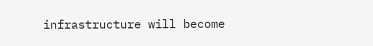infrastructure will become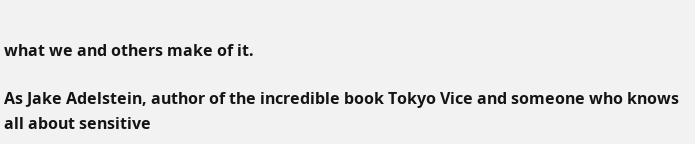what we and others make of it.

As Jake Adelstein, author of the incredible book Tokyo Vice and someone who knows all about sensitive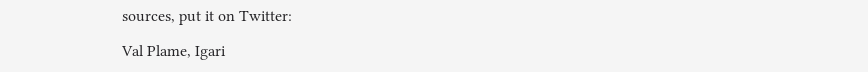sources, put it on Twitter:

Val Plame, Igari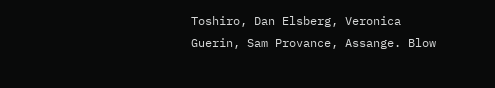Toshiro, Dan Elsberg, Veronica Guerin, Sam Provance, Assange. Blow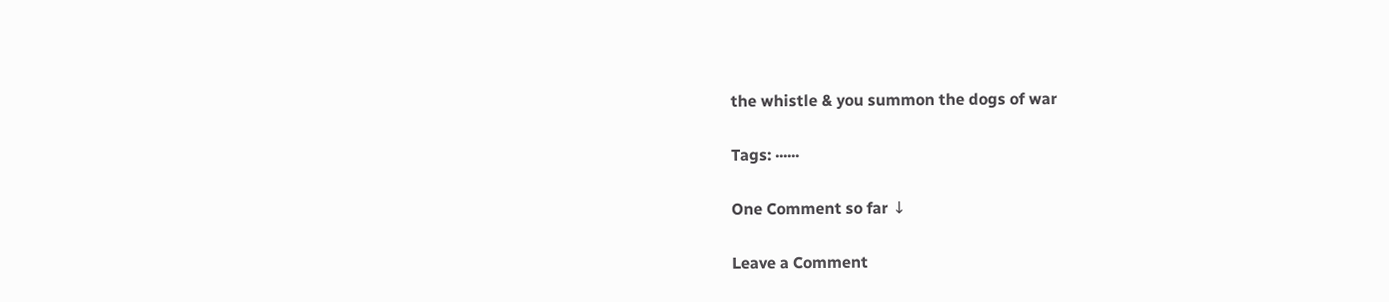the whistle & you summon the dogs of war

Tags: ······

One Comment so far ↓

Leave a Comment